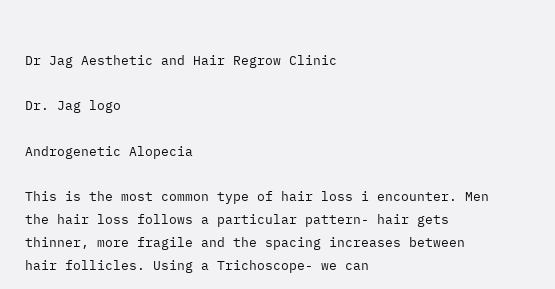Dr Jag Aesthetic and Hair Regrow Clinic

Dr. Jag logo

Androgenetic Alopecia

This is the most common type of hair loss i encounter. Men the hair loss follows a particular pattern- hair gets thinner, more fragile and the spacing increases between hair follicles. Using a Trichoscope- we can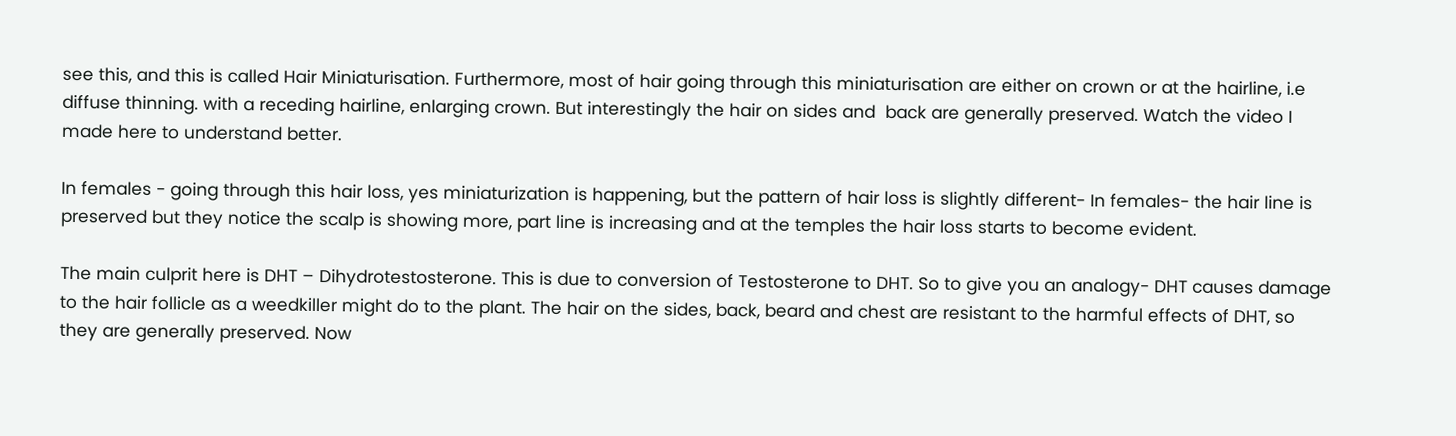see this, and this is called Hair Miniaturisation. Furthermore, most of hair going through this miniaturisation are either on crown or at the hairline, i.e diffuse thinning. with a receding hairline, enlarging crown. But interestingly the hair on sides and  back are generally preserved. Watch the video I made here to understand better.

In females - going through this hair loss, yes miniaturization is happening, but the pattern of hair loss is slightly different- In females- the hair line is preserved but they notice the scalp is showing more, part line is increasing and at the temples the hair loss starts to become evident.

The main culprit here is DHT – Dihydrotestosterone. This is due to conversion of Testosterone to DHT. So to give you an analogy- DHT causes damage to the hair follicle as a weedkiller might do to the plant. The hair on the sides, back, beard and chest are resistant to the harmful effects of DHT, so they are generally preserved. Now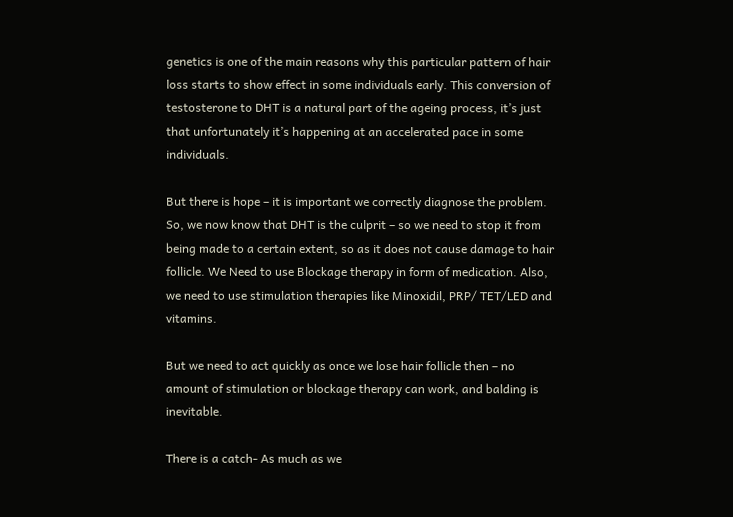genetics is one of the main reasons why this particular pattern of hair loss starts to show effect in some individuals early. This conversion of testosterone to DHT is a natural part of the ageing process, it’s just that unfortunately it’s happening at an accelerated pace in some individuals.

But there is hope – it is important we correctly diagnose the problem. So, we now know that DHT is the culprit – so we need to stop it from being made to a certain extent, so as it does not cause damage to hair follicle. We Need to use Blockage therapy in form of medication. Also, we need to use stimulation therapies like Minoxidil, PRP/ TET/LED and vitamins.

But we need to act quickly as once we lose hair follicle then – no amount of stimulation or blockage therapy can work, and balding is inevitable.

There is a catch- As much as we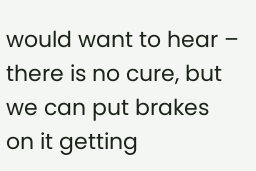would want to hear – there is no cure, but we can put brakes on it getting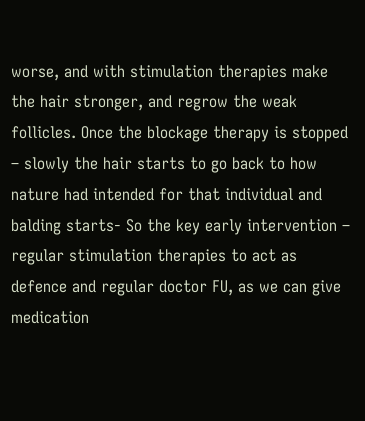worse, and with stimulation therapies make the hair stronger, and regrow the weak follicles. Once the blockage therapy is stopped – slowly the hair starts to go back to how nature had intended for that individual and balding starts- So the key early intervention – regular stimulation therapies to act as defence and regular doctor FU, as we can give medication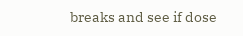breaks and see if dose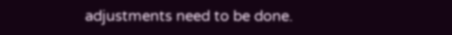adjustments need to be done.